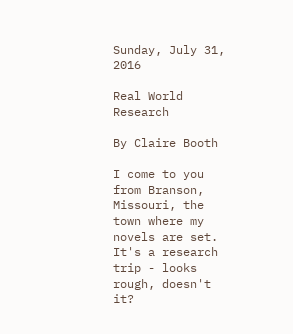Sunday, July 31, 2016

Real World Research

By Claire Booth

I come to you from Branson, Missouri, the town where my novels are set. It's a research trip - looks rough, doesn't it?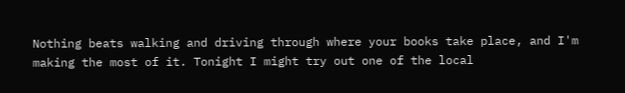Nothing beats walking and driving through where your books take place, and I'm making the most of it. Tonight I might try out one of the local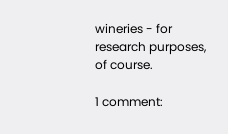wineries - for research purposes, of course.

1 comment: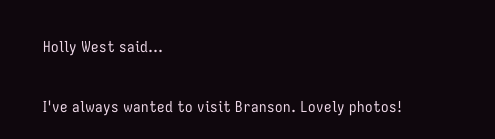Holly West said...

I've always wanted to visit Branson. Lovely photos!